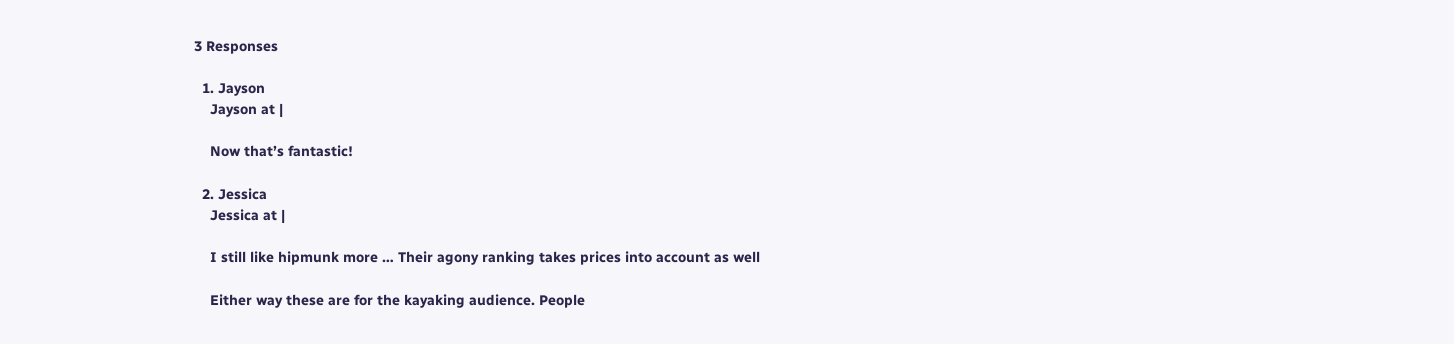3 Responses

  1. Jayson
    Jayson at |

    Now that’s fantastic!

  2. Jessica
    Jessica at |

    I still like hipmunk more … Their agony ranking takes prices into account as well

    Either way these are for the kayaking audience. People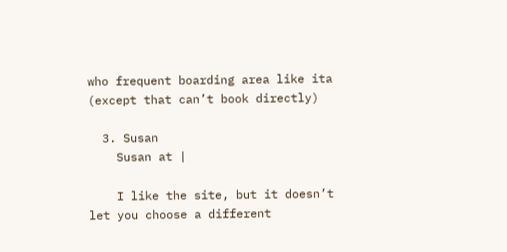who frequent boarding area like ita (except that can’t book directly)

  3. Susan
    Susan at |

    I like the site, but it doesn’t let you choose a different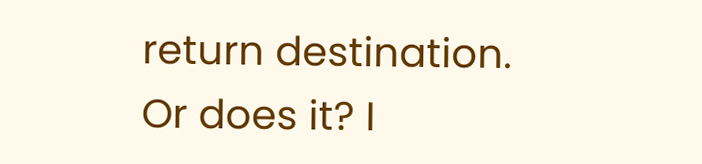return destination. Or does it? I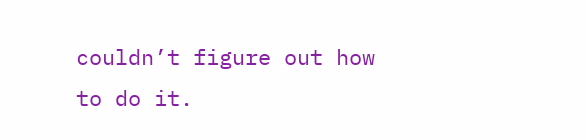couldn’t figure out how to do it.